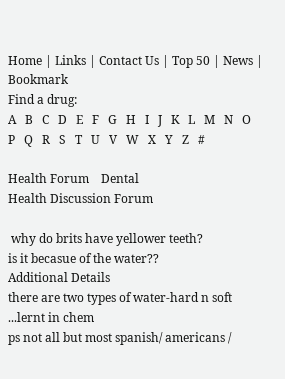Home | Links | Contact Us | Top 50 | News | Bookmark
Find a drug:
A   B   C   D   E   F   G   H   I   J   K   L   M   N   O   P   Q   R   S   T   U   V   W   X   Y   Z   #

Health Forum    Dental
Health Discussion Forum

 why do brits have yellower teeth?
is it becasue of the water??
Additional Details
there are two types of water-hard n soft ...lernt in chem
ps not all but most spanish/ americans /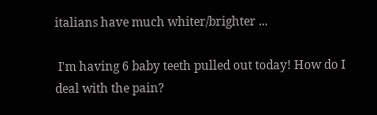italians have much whiter/brighter ...

 I'm having 6 baby teeth pulled out today! How do I deal with the pain?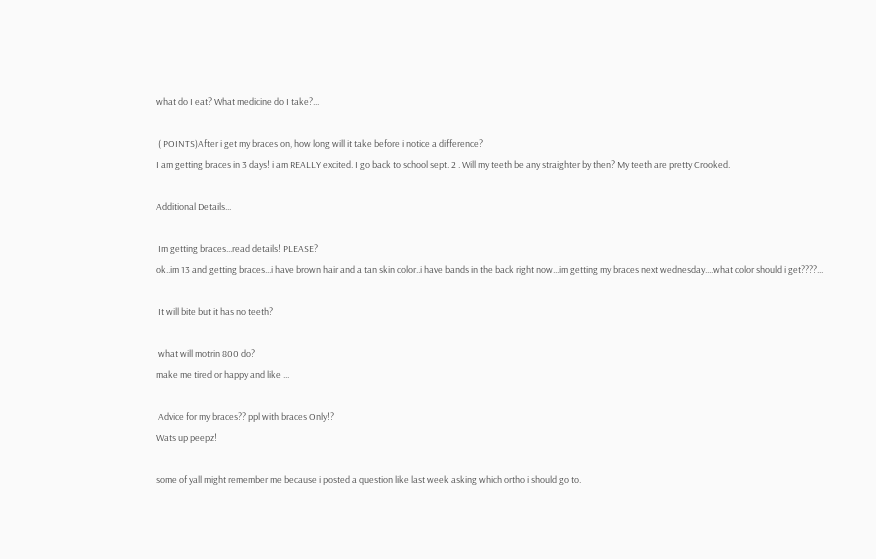what do I eat? What medicine do I take?...

 ( POINTS)After i get my braces on, how long will it take before i notice a difference?
I am getting braces in 3 days! i am REALLY excited. I go back to school sept. 2 . Will my teeth be any straighter by then? My teeth are pretty Crooked.

Additional Details...

 Im getting braces...read details! PLEASE?
ok..im 13 and getting braces...i have brown hair and a tan skin color..i have bands in the back right now...im getting my braces next wednesday....what color should i get????...

 It will bite but it has no teeth?

 what will motrin 800 do?
make me tired or happy and like ...

 Advice for my braces?? ppl with braces Only!?
Wats up peepz!

some of yall might remember me because i posted a question like last week asking which ortho i should go to.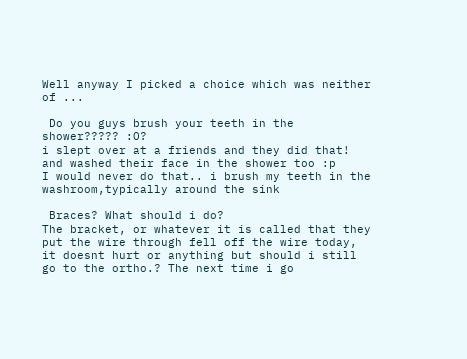Well anyway I picked a choice which was neither of ...

 Do you guys brush your teeth in the shower????? :O?
i slept over at a friends and they did that! and washed their face in the shower too :p
I would never do that.. i brush my teeth in the washroom,typically around the sink

 Braces? What should i do?
The bracket, or whatever it is called that they put the wire through fell off the wire today, it doesnt hurt or anything but should i still go to the ortho.? The next time i go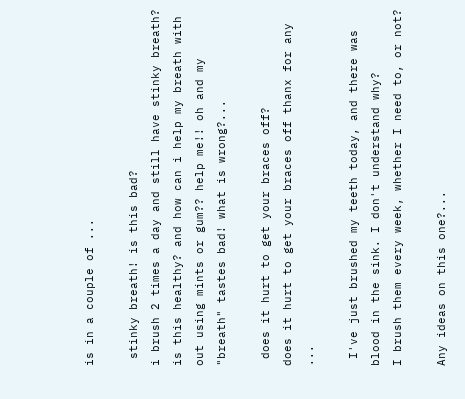is in a couple of ...

 stinky breath! is this bad?
i brush 2 times a day and still have stinky breath? is this healthy? and how can i help my breath with out using mints or gum?? help me!! oh and my "breath" tastes bad! what is wrong?...

 does it hurt to get your braces off?
does it hurt to get your braces off thanx for any ...

 I've just brushed my teeth today, and there was blood in the sink. I don't understand why?
I brush them every week, whether I need to, or not?

Any ideas on this one?...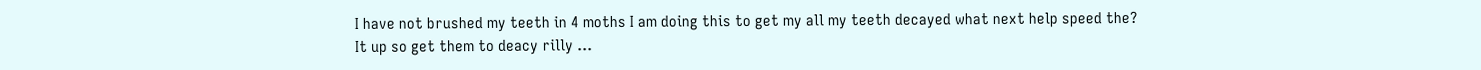I have not brushed my teeth in 4 moths I am doing this to get my all my teeth decayed what next help speed the?
It up so get them to deacy rilly ...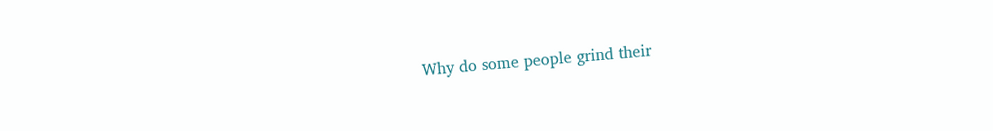Why do some people grind their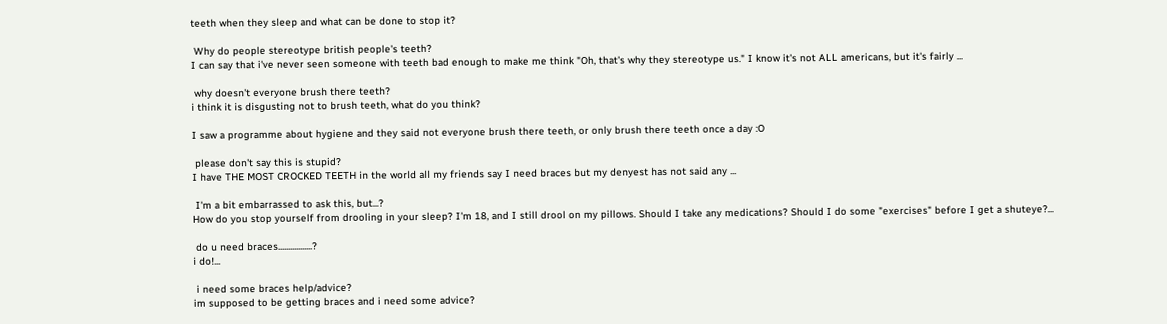teeth when they sleep and what can be done to stop it?

 Why do people stereotype british people's teeth?
I can say that i've never seen someone with teeth bad enough to make me think "Oh, that's why they stereotype us." I know it's not ALL americans, but it's fairly ...

 why doesn't everyone brush there teeth?
i think it is disgusting not to brush teeth, what do you think?

I saw a programme about hygiene and they said not everyone brush there teeth, or only brush there teeth once a day :O

 please don't say this is stupid?
I have THE MOST CROCKED TEETH in the world all my friends say I need braces but my denyest has not said any ...

 I'm a bit embarrassed to ask this, but...?
How do you stop yourself from drooling in your sleep? I'm 18, and I still drool on my pillows. Should I take any medications? Should I do some "exercises" before I get a shuteye?...

 do u need braces.................?
i do!...

 i need some braces help/advice?
im supposed to be getting braces and i need some advice?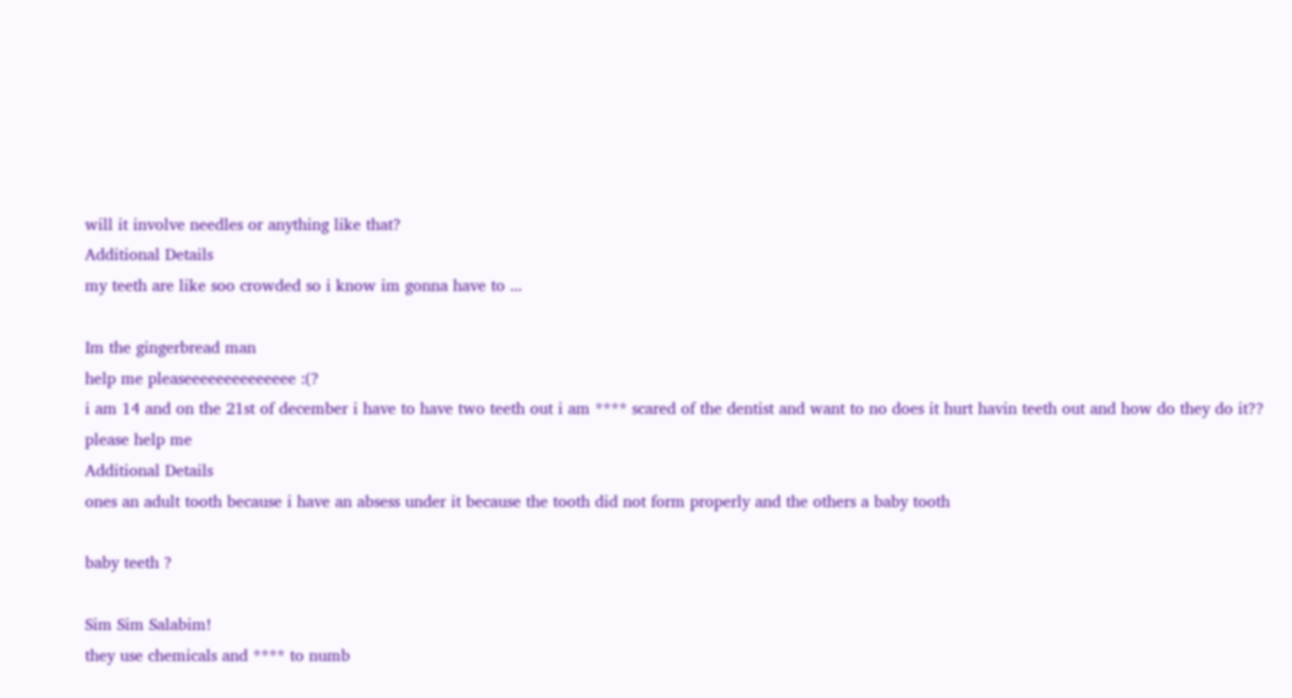will it involve needles or anything like that?
Additional Details
my teeth are like soo crowded so i know im gonna have to ...

Im the gingerbread man
help me pleaseeeeeeeeeeeeee :(?
i am 14 and on the 21st of december i have to have two teeth out i am **** scared of the dentist and want to no does it hurt havin teeth out and how do they do it?? please help me
Additional Details
ones an adult tooth because i have an absess under it because the tooth did not form properly and the others a baby tooth

baby teeth ?

Sim Sim Salabim!
they use chemicals and **** to numb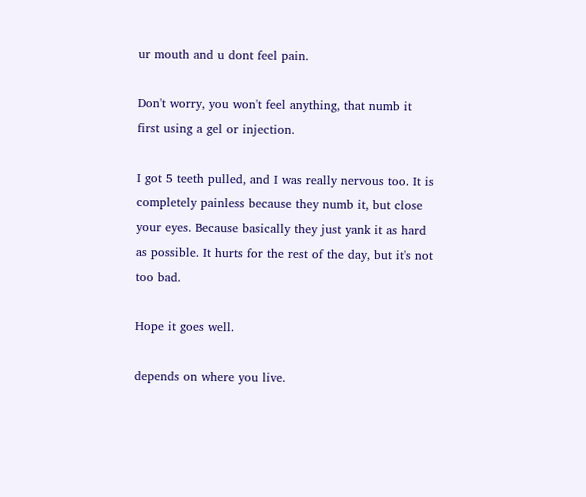ur mouth and u dont feel pain.

Don't worry, you won't feel anything, that numb it first using a gel or injection.

I got 5 teeth pulled, and I was really nervous too. It is completely painless because they numb it, but close your eyes. Because basically they just yank it as hard as possible. It hurts for the rest of the day, but it's not too bad.

Hope it goes well.

depends on where you live.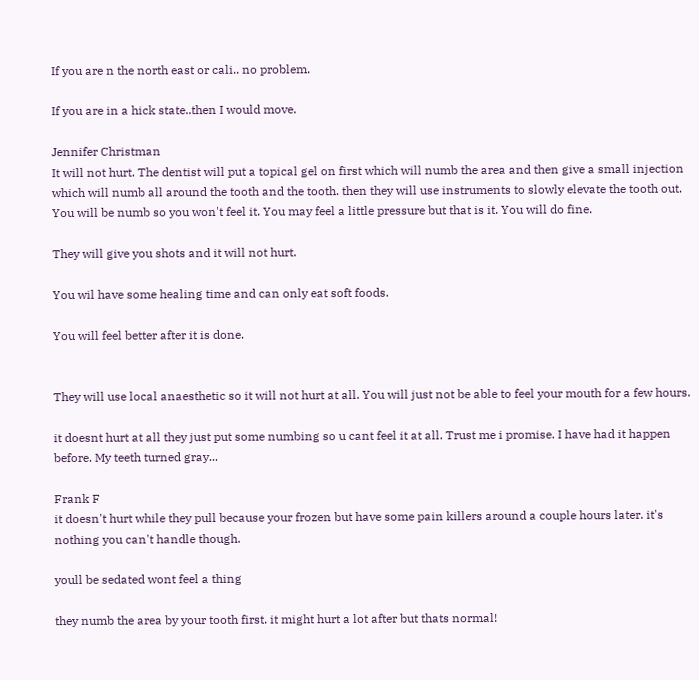If you are n the north east or cali.. no problem.

If you are in a hick state..then I would move.

Jennifer Christman
It will not hurt. The dentist will put a topical gel on first which will numb the area and then give a small injection which will numb all around the tooth and the tooth. then they will use instruments to slowly elevate the tooth out. You will be numb so you won't feel it. You may feel a little pressure but that is it. You will do fine.

They will give you shots and it will not hurt.

You wil have some healing time and can only eat soft foods.

You will feel better after it is done.


They will use local anaesthetic so it will not hurt at all. You will just not be able to feel your mouth for a few hours.

it doesnt hurt at all they just put some numbing so u cant feel it at all. Trust me i promise. I have had it happen before. My teeth turned gray...

Frank F
it doesn't hurt while they pull because your frozen but have some pain killers around a couple hours later. it's nothing you can't handle though.

youll be sedated wont feel a thing

they numb the area by your tooth first. it might hurt a lot after but thats normal!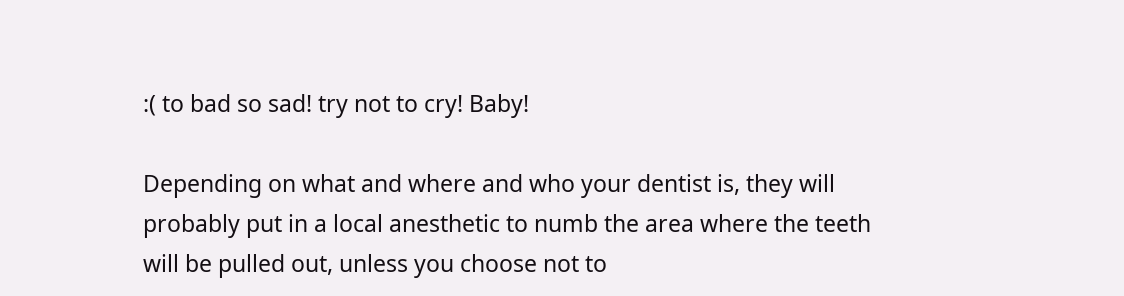:( to bad so sad! try not to cry! Baby!

Depending on what and where and who your dentist is, they will probably put in a local anesthetic to numb the area where the teeth will be pulled out, unless you choose not to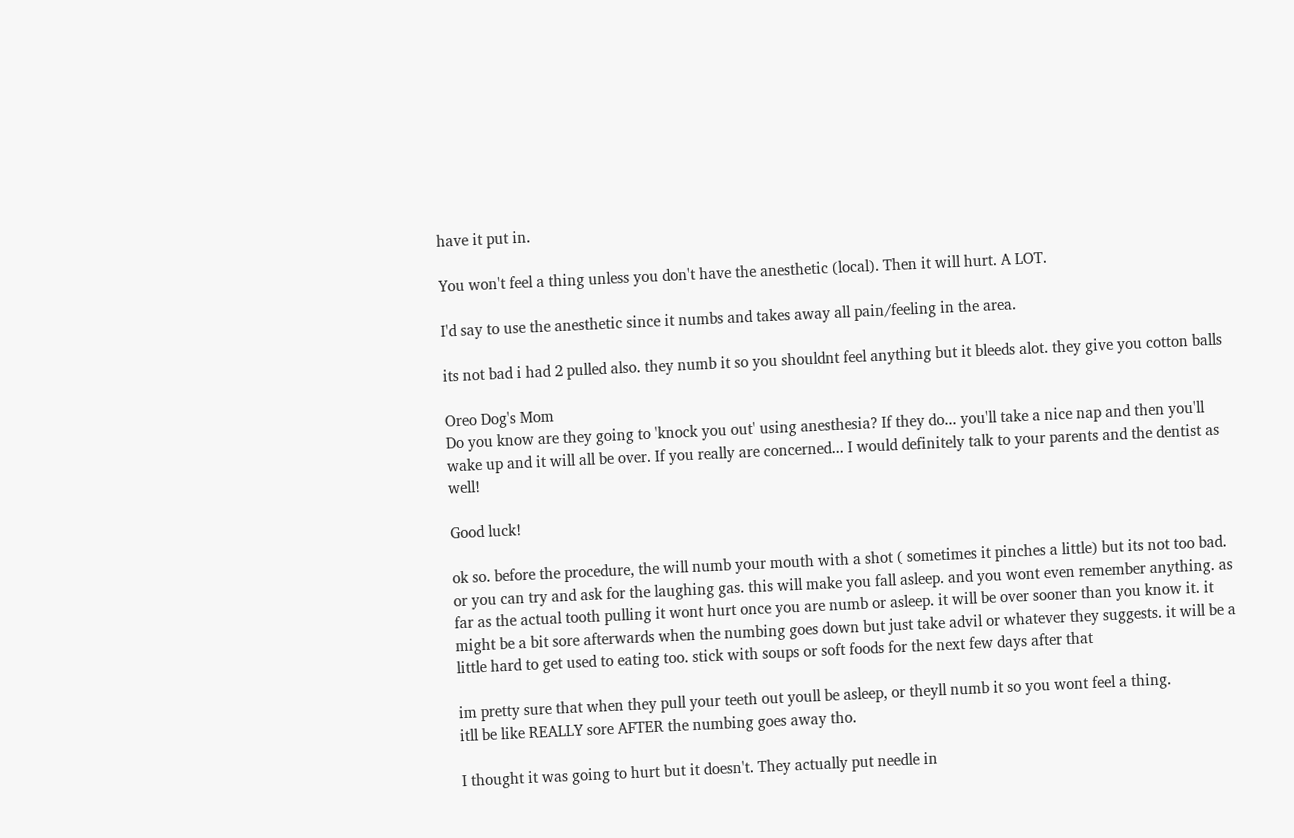have it put in.

You won't feel a thing unless you don't have the anesthetic (local). Then it will hurt. A LOT.

I'd say to use the anesthetic since it numbs and takes away all pain/feeling in the area.

its not bad i had 2 pulled also. they numb it so you shouldnt feel anything but it bleeds alot. they give you cotton balls

Oreo Dog's Mom
Do you know are they going to 'knock you out' using anesthesia? If they do... you'll take a nice nap and then you'll wake up and it will all be over. If you really are concerned... I would definitely talk to your parents and the dentist as well!

Good luck!

ok so. before the procedure, the will numb your mouth with a shot ( sometimes it pinches a little) but its not too bad. or you can try and ask for the laughing gas. this will make you fall asleep. and you wont even remember anything. as far as the actual tooth pulling it wont hurt once you are numb or asleep. it will be over sooner than you know it. it might be a bit sore afterwards when the numbing goes down but just take advil or whatever they suggests. it will be a little hard to get used to eating too. stick with soups or soft foods for the next few days after that

im pretty sure that when they pull your teeth out youll be asleep, or theyll numb it so you wont feel a thing.
itll be like REALLY sore AFTER the numbing goes away tho.

I thought it was going to hurt but it doesn't. They actually put needle in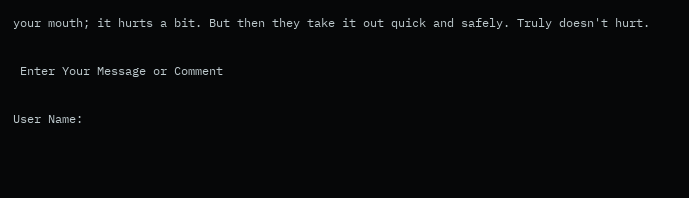your mouth; it hurts a bit. But then they take it out quick and safely. Truly doesn't hurt.

 Enter Your Message or Comment

User Name: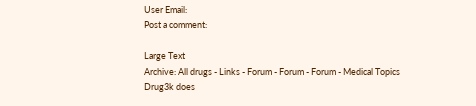User Email:
Post a comment:

Large Text
Archive: All drugs - Links - Forum - Forum - Forum - Medical Topics
Drug3k does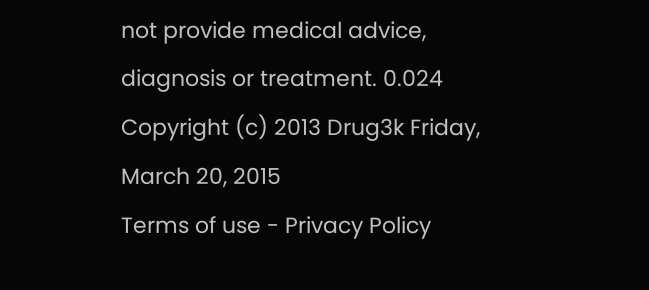not provide medical advice, diagnosis or treatment. 0.024
Copyright (c) 2013 Drug3k Friday, March 20, 2015
Terms of use - Privacy Policy